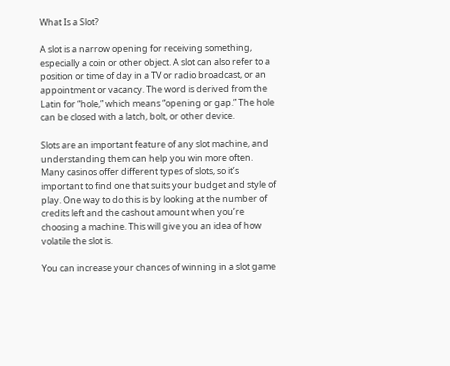What Is a Slot?

A slot is a narrow opening for receiving something, especially a coin or other object. A slot can also refer to a position or time of day in a TV or radio broadcast, or an appointment or vacancy. The word is derived from the Latin for “hole,” which means “opening or gap.” The hole can be closed with a latch, bolt, or other device.

Slots are an important feature of any slot machine, and understanding them can help you win more often. Many casinos offer different types of slots, so it’s important to find one that suits your budget and style of play. One way to do this is by looking at the number of credits left and the cashout amount when you’re choosing a machine. This will give you an idea of how volatile the slot is.

You can increase your chances of winning in a slot game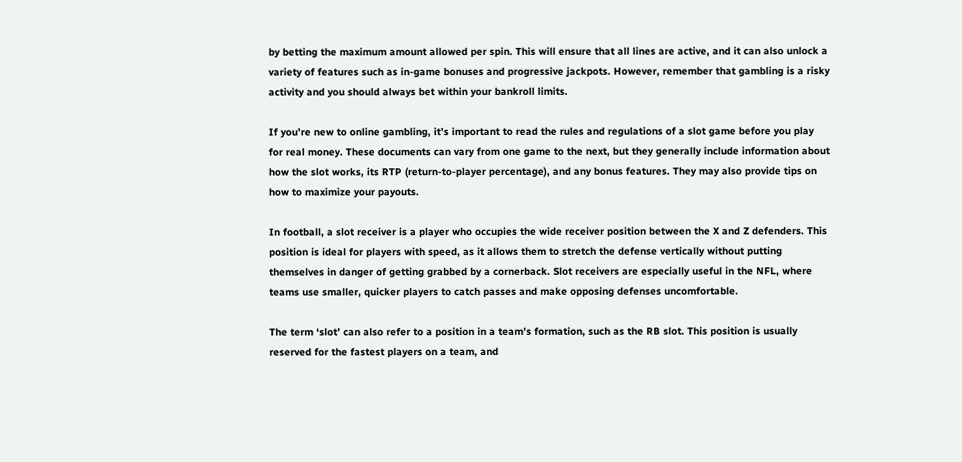by betting the maximum amount allowed per spin. This will ensure that all lines are active, and it can also unlock a variety of features such as in-game bonuses and progressive jackpots. However, remember that gambling is a risky activity and you should always bet within your bankroll limits.

If you’re new to online gambling, it’s important to read the rules and regulations of a slot game before you play for real money. These documents can vary from one game to the next, but they generally include information about how the slot works, its RTP (return-to-player percentage), and any bonus features. They may also provide tips on how to maximize your payouts.

In football, a slot receiver is a player who occupies the wide receiver position between the X and Z defenders. This position is ideal for players with speed, as it allows them to stretch the defense vertically without putting themselves in danger of getting grabbed by a cornerback. Slot receivers are especially useful in the NFL, where teams use smaller, quicker players to catch passes and make opposing defenses uncomfortable.

The term ‘slot’ can also refer to a position in a team’s formation, such as the RB slot. This position is usually reserved for the fastest players on a team, and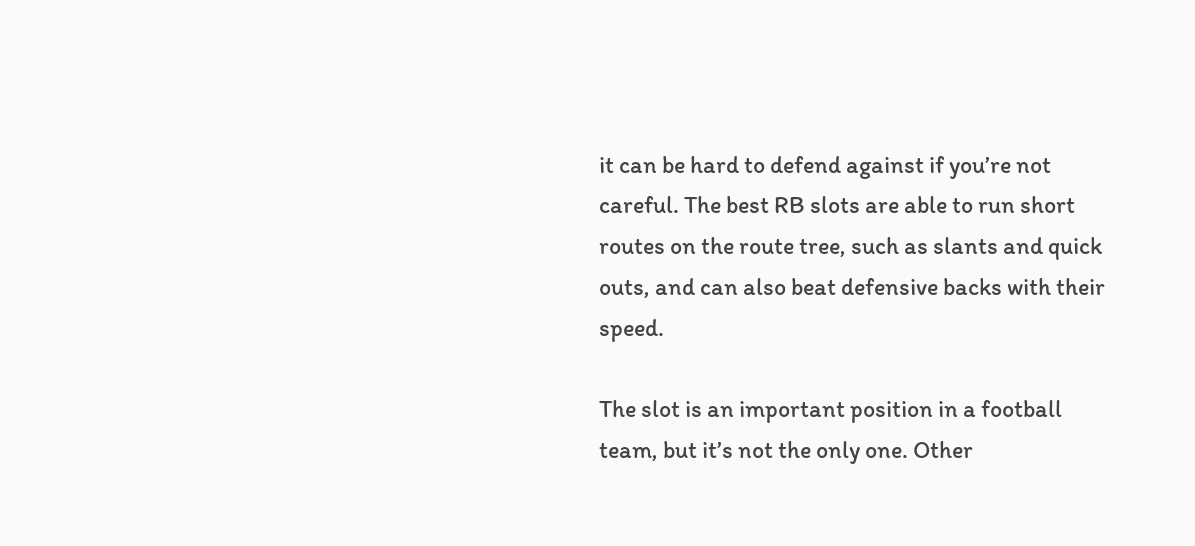it can be hard to defend against if you’re not careful. The best RB slots are able to run short routes on the route tree, such as slants and quick outs, and can also beat defensive backs with their speed.

The slot is an important position in a football team, but it’s not the only one. Other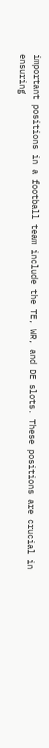important positions in a football team include the TE, WR, and DE slots. These positions are crucial in ensuring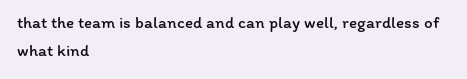that the team is balanced and can play well, regardless of what kind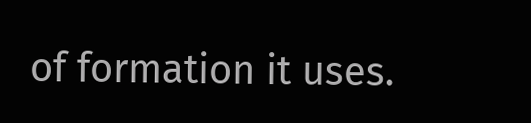of formation it uses.